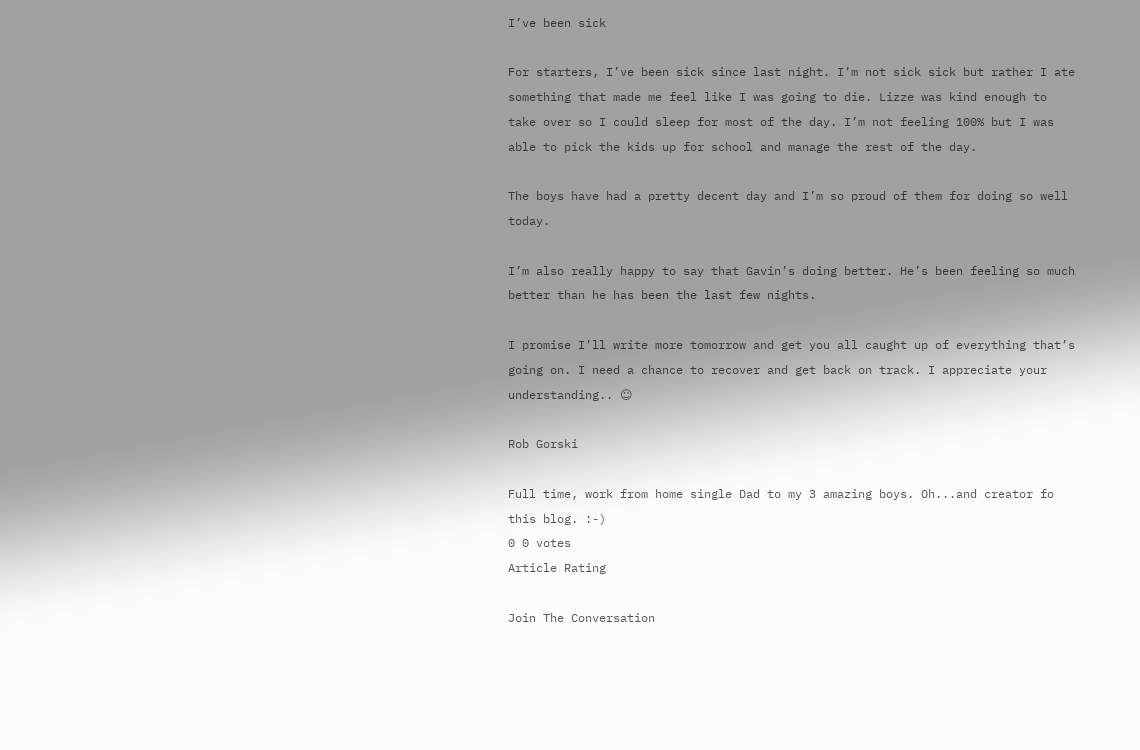I’ve been sick

For starters, I’ve been sick since last night. I’m not sick sick but rather I ate something that made me feel like I was going to die. Lizze was kind enough to take over so I could sleep for most of the day. I’m not feeling 100% but I was able to pick the kids up for school and manage the rest of the day.

The boys have had a pretty decent day and I’m so proud of them for doing so well today.

I’m also really happy to say that Gavin’s doing better. He’s been feeling so much better than he has been the last few nights.

I promise I’ll write more tomorrow and get you all caught up of everything that’s going on. I need a chance to recover and get back on track. I appreciate your understanding.. ☺

Rob Gorski

Full time, work from home single Dad to my 3 amazing boys. Oh...and creator fo this blog. :-)
0 0 votes
Article Rating

Join The Conversation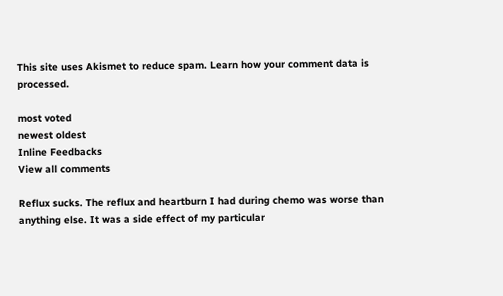This site uses Akismet to reduce spam. Learn how your comment data is processed.

most voted
newest oldest
Inline Feedbacks
View all comments

Reflux sucks. The reflux and heartburn I had during chemo was worse than anything else. It was a side effect of my particular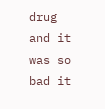drug and it was so bad it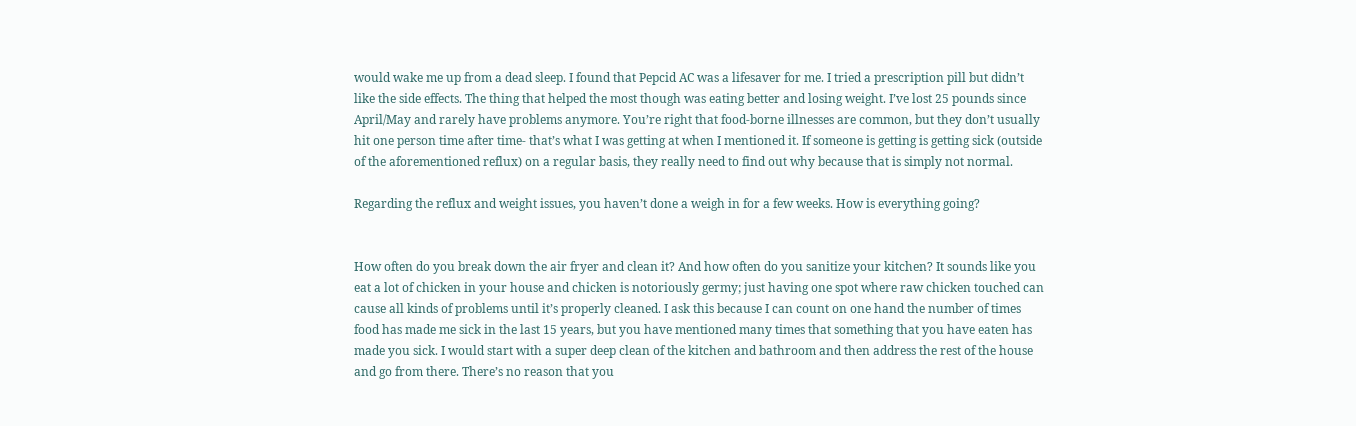would wake me up from a dead sleep. I found that Pepcid AC was a lifesaver for me. I tried a prescription pill but didn’t like the side effects. The thing that helped the most though was eating better and losing weight. I’ve lost 25 pounds since April/May and rarely have problems anymore. You’re right that food-borne illnesses are common, but they don’t usually hit one person time after time- that’s what I was getting at when I mentioned it. If someone is getting is getting sick (outside of the aforementioned reflux) on a regular basis, they really need to find out why because that is simply not normal.

Regarding the reflux and weight issues, you haven’t done a weigh in for a few weeks. How is everything going?


How often do you break down the air fryer and clean it? And how often do you sanitize your kitchen? It sounds like you eat a lot of chicken in your house and chicken is notoriously germy; just having one spot where raw chicken touched can cause all kinds of problems until it’s properly cleaned. I ask this because I can count on one hand the number of times food has made me sick in the last 15 years, but you have mentioned many times that something that you have eaten has made you sick. I would start with a super deep clean of the kitchen and bathroom and then address the rest of the house and go from there. There’s no reason that you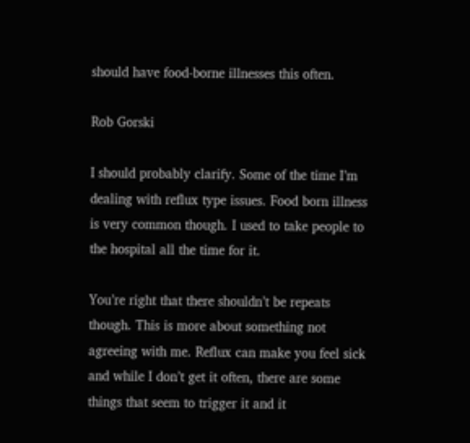should have food-borne illnesses this often.

Rob Gorski

I should probably clarify. Some of the time I’m dealing with reflux type issues. Food born illness is very common though. I used to take people to the hospital all the time for it.

You’re right that there shouldn’t be repeats though. This is more about something not agreeing with me. Reflux can make you feel sick and while I don’t get it often, there are some things that seem to trigger it and it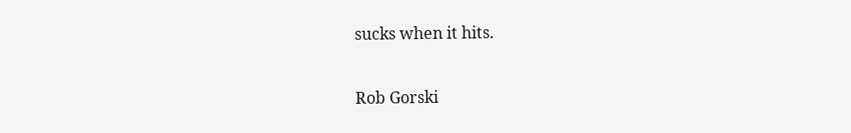sucks when it hits.

Rob Gorski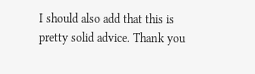I should also add that this is pretty solid advice. Thank you